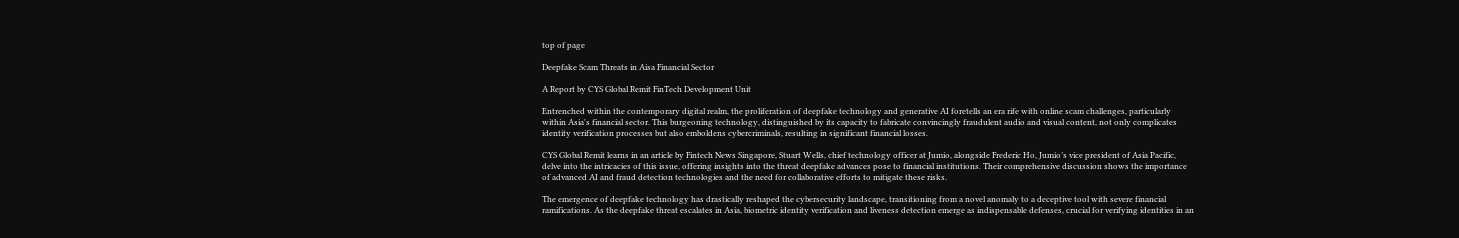top of page

Deepfake Scam Threats in Aisa Financial Sector

A Report by CYS Global Remit FinTech Development Unit

Entrenched within the contemporary digital realm, the proliferation of deepfake technology and generative AI foretells an era rife with online scam challenges, particularly within Asia's financial sector. This burgeoning technology, distinguished by its capacity to fabricate convincingly fraudulent audio and visual content, not only complicates identity verification processes but also emboldens cybercriminals, resulting in significant financial losses.

CYS Global Remit learns in an article by Fintech News Singapore, Stuart Wells, chief technology officer at Jumio, alongside Frederic Ho, Jumio’s vice president of Asia Pacific, delve into the intricacies of this issue, offering insights into the threat deepfake advances pose to financial institutions. Their comprehensive discussion shows the importance of advanced AI and fraud detection technologies and the need for collaborative efforts to mitigate these risks.

The emergence of deepfake technology has drastically reshaped the cybersecurity landscape, transitioning from a novel anomaly to a deceptive tool with severe financial ramifications. As the deepfake threat escalates in Asia, biometric identity verification and liveness detection emerge as indispensable defenses, crucial for verifying identities in an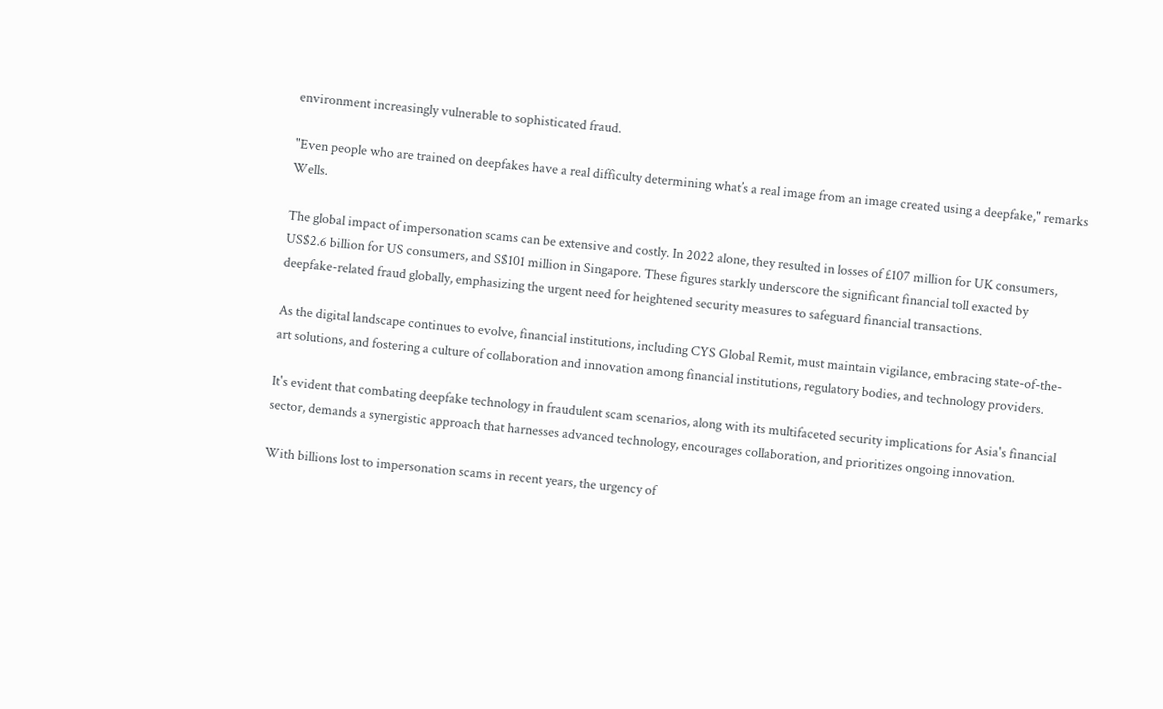environment increasingly vulnerable to sophisticated fraud.

"Even people who are trained on deepfakes have a real difficulty determining what’s a real image from an image created using a deepfake," remarks Wells.

The global impact of impersonation scams can be extensive and costly. In 2022 alone, they resulted in losses of £107 million for UK consumers, US$2.6 billion for US consumers, and S$101 million in Singapore. These figures starkly underscore the significant financial toll exacted by deepfake-related fraud globally, emphasizing the urgent need for heightened security measures to safeguard financial transactions.

As the digital landscape continues to evolve, financial institutions, including CYS Global Remit, must maintain vigilance, embracing state-of-the-art solutions, and fostering a culture of collaboration and innovation among financial institutions, regulatory bodies, and technology providers.

It's evident that combating deepfake technology in fraudulent scam scenarios, along with its multifaceted security implications for Asia's financial sector, demands a synergistic approach that harnesses advanced technology, encourages collaboration, and prioritizes ongoing innovation.

With billions lost to impersonation scams in recent years, the urgency of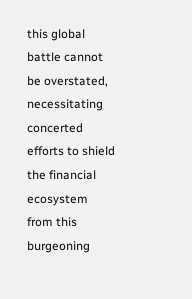this global battle cannot be overstated, necessitating concerted efforts to shield the financial ecosystem from this burgeoning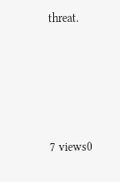threat.





7 views0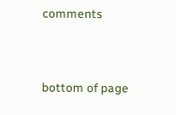comments


bottom of page